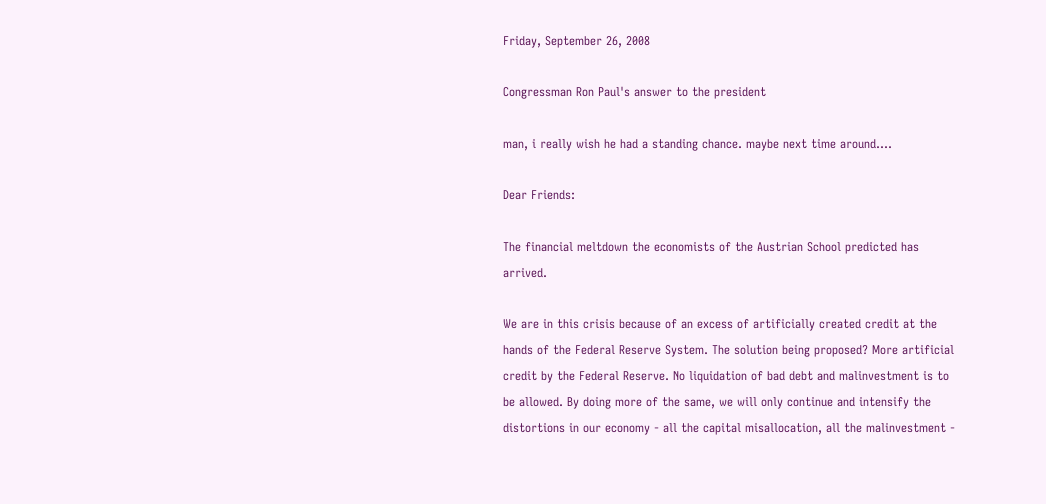Friday, September 26, 2008

Congressman Ron Paul's answer to the president

man, i really wish he had a standing chance. maybe next time around....

Dear Friends:

The financial meltdown the economists of the Austrian School predicted has arrived.

We are in this crisis because of an excess of artificially created credit at the hands of the Federal Reserve System. The solution being proposed? More artificial credit by the Federal Reserve. No liquidation of bad debt and malinvestment is to be allowed. By doing more of the same, we will only continue and intensify the distortions in our economy - all the capital misallocation, all the malinvestment -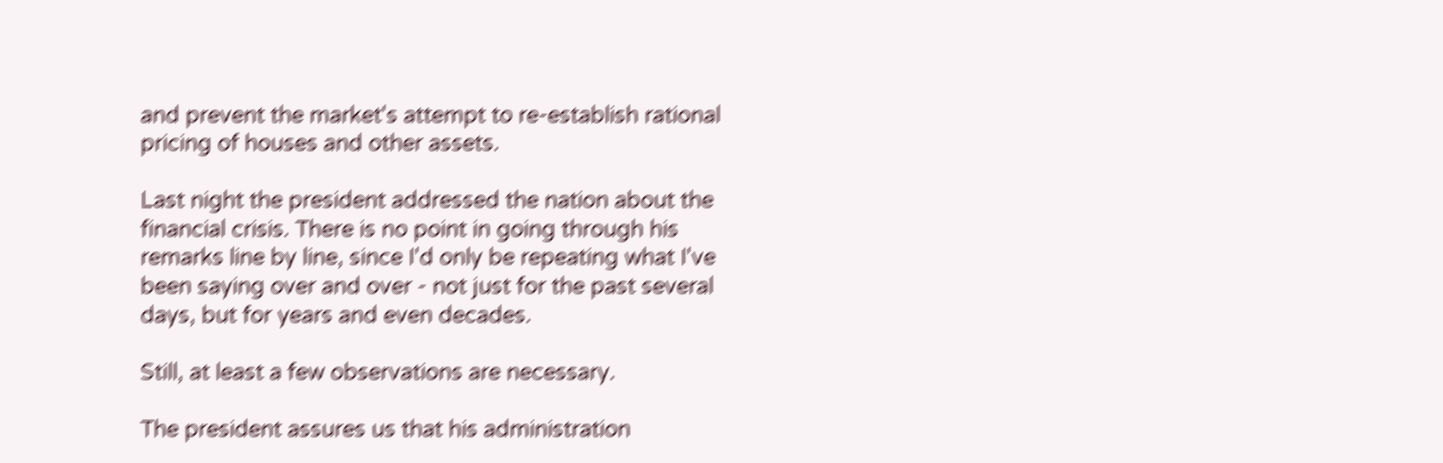and prevent the market's attempt to re-establish rational pricing of houses and other assets.

Last night the president addressed the nation about the financial crisis. There is no point in going through his remarks line by line, since I'd only be repeating what I've been saying over and over - not just for the past several days, but for years and even decades.

Still, at least a few observations are necessary.

The president assures us that his administration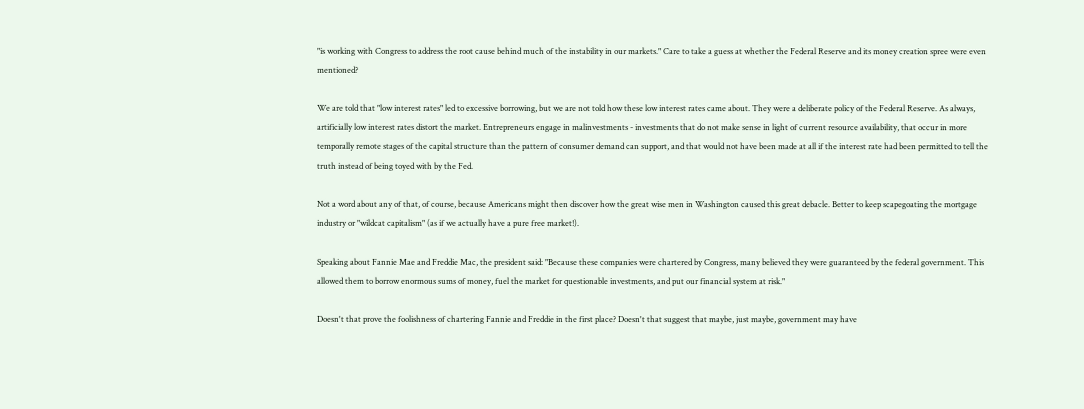"is working with Congress to address the root cause behind much of the instability in our markets." Care to take a guess at whether the Federal Reserve and its money creation spree were even mentioned?

We are told that "low interest rates" led to excessive borrowing, but we are not told how these low interest rates came about. They were a deliberate policy of the Federal Reserve. As always, artificially low interest rates distort the market. Entrepreneurs engage in malinvestments - investments that do not make sense in light of current resource availability, that occur in more temporally remote stages of the capital structure than the pattern of consumer demand can support, and that would not have been made at all if the interest rate had been permitted to tell the truth instead of being toyed with by the Fed.

Not a word about any of that, of course, because Americans might then discover how the great wise men in Washington caused this great debacle. Better to keep scapegoating the mortgage industry or "wildcat capitalism" (as if we actually have a pure free market!).

Speaking about Fannie Mae and Freddie Mac, the president said: "Because these companies were chartered by Congress, many believed they were guaranteed by the federal government. This allowed them to borrow enormous sums of money, fuel the market for questionable investments, and put our financial system at risk."

Doesn't that prove the foolishness of chartering Fannie and Freddie in the first place? Doesn't that suggest that maybe, just maybe, government may have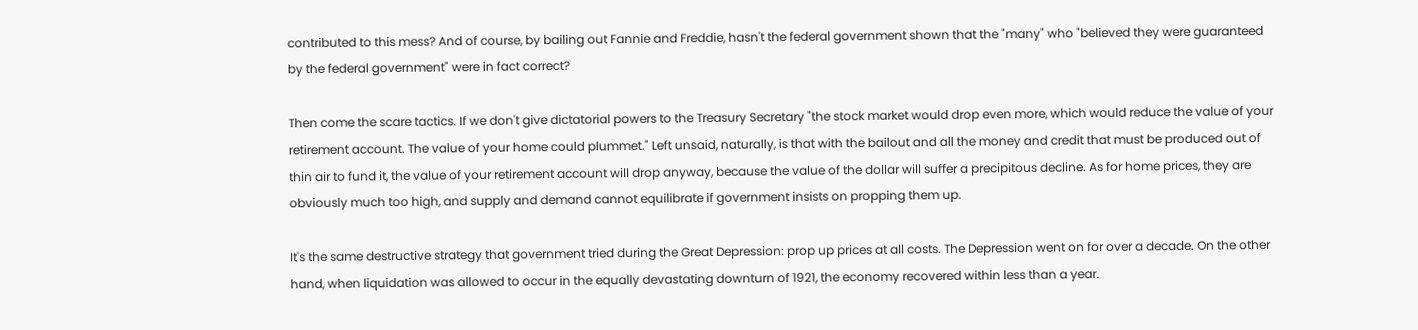contributed to this mess? And of course, by bailing out Fannie and Freddie, hasn't the federal government shown that the "many" who "believed they were guaranteed by the federal government" were in fact correct?

Then come the scare tactics. If we don't give dictatorial powers to the Treasury Secretary "the stock market would drop even more, which would reduce the value of your retirement account. The value of your home could plummet." Left unsaid, naturally, is that with the bailout and all the money and credit that must be produced out of thin air to fund it, the value of your retirement account will drop anyway, because the value of the dollar will suffer a precipitous decline. As for home prices, they are obviously much too high, and supply and demand cannot equilibrate if government insists on propping them up.

It's the same destructive strategy that government tried during the Great Depression: prop up prices at all costs. The Depression went on for over a decade. On the other hand, when liquidation was allowed to occur in the equally devastating downturn of 1921, the economy recovered within less than a year.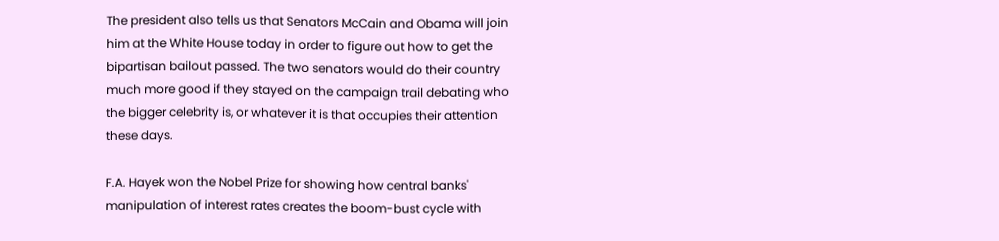The president also tells us that Senators McCain and Obama will join him at the White House today in order to figure out how to get the bipartisan bailout passed. The two senators would do their country much more good if they stayed on the campaign trail debating who the bigger celebrity is, or whatever it is that occupies their attention these days.

F.A. Hayek won the Nobel Prize for showing how central banks' manipulation of interest rates creates the boom-bust cycle with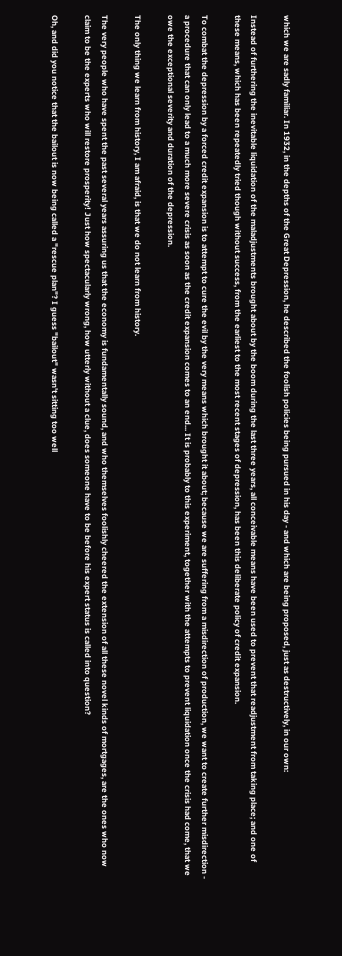which we are sadly familiar. In 1932, in the depths of the Great Depression, he described the foolish policies being pursued in his day - and which are being proposed, just as destructively, in our own:

Instead of furthering the inevitable liquidation of the maladjustments brought about by the boom during the last three years, all conceivable means have been used to prevent that readjustment from taking place; and one of these means, which has been repeatedly tried though without success, from the earliest to the most recent stages of depression, has been this deliberate policy of credit expansion.

To combat the depression by a forced credit expansion is to attempt to cure the evil by the very means which brought it about; because we are suffering from a misdirection of production, we want to create further misdirection - a procedure that can only lead to a much more severe crisis as soon as the credit expansion comes to an end... It is probably to this experiment, together with the attempts to prevent liquidation once the crisis had come, that we owe the exceptional severity and duration of the depression.

The only thing we learn from history, I am afraid, is that we do not learn from history.

The very people who have spent the past several years assuring us that the economy is fundamentally sound, and who themselves foolishly cheered the extension of all these novel kinds of mortgages, are the ones who now claim to be the experts who will restore prosperity! Just how spectacularly wrong, how utterly without a clue, does someone have to be before his expert status is called into question?

Oh, and did you notice that the bailout is now being called a "rescue plan"? I guess "bailout" wasn't sitting too well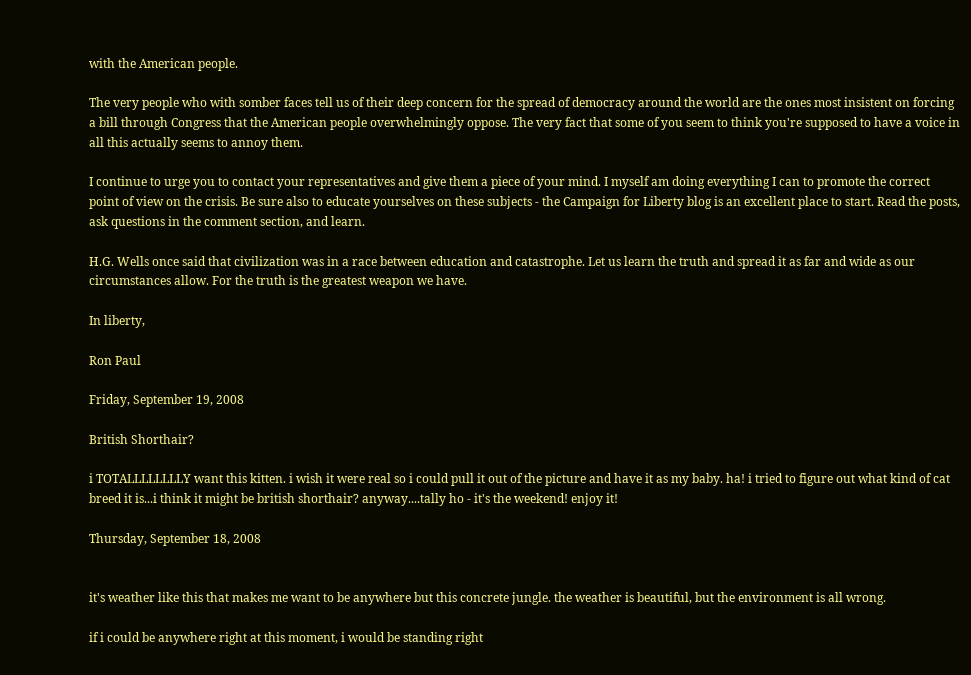with the American people.

The very people who with somber faces tell us of their deep concern for the spread of democracy around the world are the ones most insistent on forcing a bill through Congress that the American people overwhelmingly oppose. The very fact that some of you seem to think you're supposed to have a voice in all this actually seems to annoy them.

I continue to urge you to contact your representatives and give them a piece of your mind. I myself am doing everything I can to promote the correct point of view on the crisis. Be sure also to educate yourselves on these subjects - the Campaign for Liberty blog is an excellent place to start. Read the posts, ask questions in the comment section, and learn.

H.G. Wells once said that civilization was in a race between education and catastrophe. Let us learn the truth and spread it as far and wide as our circumstances allow. For the truth is the greatest weapon we have.

In liberty,

Ron Paul

Friday, September 19, 2008

British Shorthair?

i TOTALLLLLLLLY want this kitten. i wish it were real so i could pull it out of the picture and have it as my baby. ha! i tried to figure out what kind of cat breed it is...i think it might be british shorthair? anyway....tally ho - it's the weekend! enjoy it!

Thursday, September 18, 2008


it's weather like this that makes me want to be anywhere but this concrete jungle. the weather is beautiful, but the environment is all wrong.

if i could be anywhere right at this moment, i would be standing right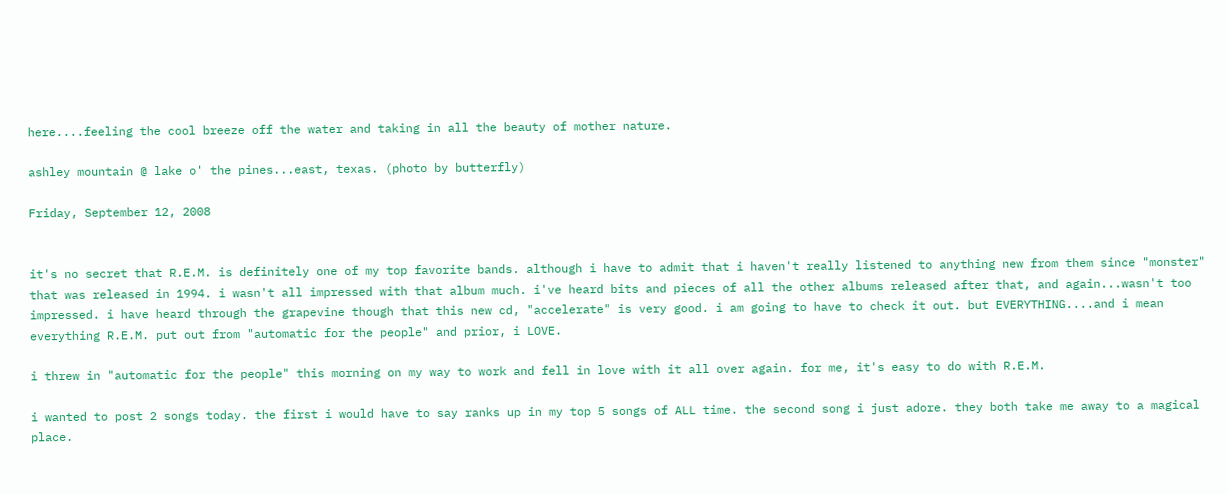here....feeling the cool breeze off the water and taking in all the beauty of mother nature.

ashley mountain @ lake o' the pines...east, texas. (photo by butterfly)

Friday, September 12, 2008


it's no secret that R.E.M. is definitely one of my top favorite bands. although i have to admit that i haven't really listened to anything new from them since "monster" that was released in 1994. i wasn't all impressed with that album much. i've heard bits and pieces of all the other albums released after that, and again...wasn't too impressed. i have heard through the grapevine though that this new cd, "accelerate" is very good. i am going to have to check it out. but EVERYTHING....and i mean everything R.E.M. put out from "automatic for the people" and prior, i LOVE.

i threw in "automatic for the people" this morning on my way to work and fell in love with it all over again. for me, it's easy to do with R.E.M.

i wanted to post 2 songs today. the first i would have to say ranks up in my top 5 songs of ALL time. the second song i just adore. they both take me away to a magical place.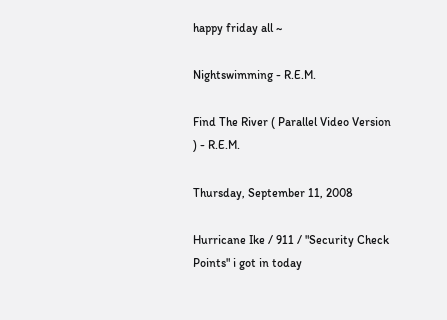happy friday all ~

Nightswimming - R.E.M.

Find The River ( Parallel Video Version ) - R.E.M.

Thursday, September 11, 2008

Hurricane Ike / 911 / "Security Check Points" i got in today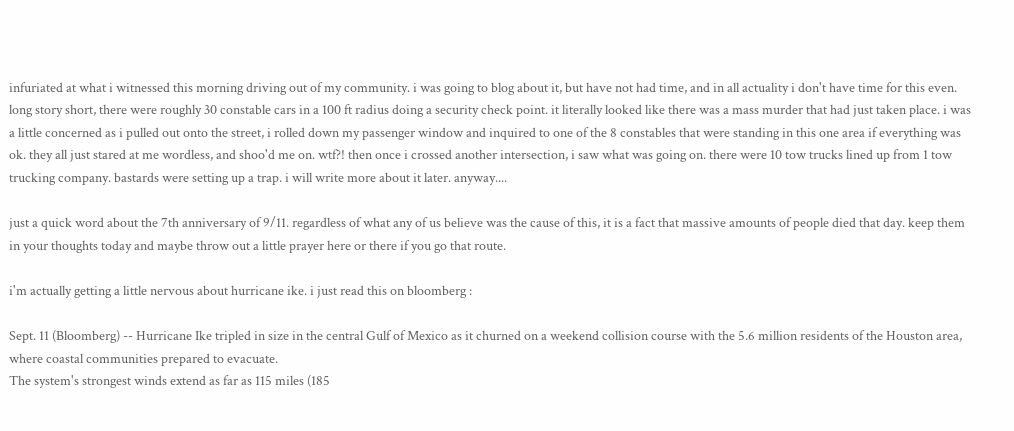infuriated at what i witnessed this morning driving out of my community. i was going to blog about it, but have not had time, and in all actuality i don't have time for this even. long story short, there were roughly 30 constable cars in a 100 ft radius doing a security check point. it literally looked like there was a mass murder that had just taken place. i was a little concerned as i pulled out onto the street, i rolled down my passenger window and inquired to one of the 8 constables that were standing in this one area if everything was ok. they all just stared at me wordless, and shoo'd me on. wtf?! then once i crossed another intersection, i saw what was going on. there were 10 tow trucks lined up from 1 tow trucking company. bastards were setting up a trap. i will write more about it later. anyway....

just a quick word about the 7th anniversary of 9/11. regardless of what any of us believe was the cause of this, it is a fact that massive amounts of people died that day. keep them in your thoughts today and maybe throw out a little prayer here or there if you go that route.

i'm actually getting a little nervous about hurricane ike. i just read this on bloomberg :

Sept. 11 (Bloomberg) -- Hurricane Ike tripled in size in the central Gulf of Mexico as it churned on a weekend collision course with the 5.6 million residents of the Houston area, where coastal communities prepared to evacuate.
The system's strongest winds extend as far as 115 miles (185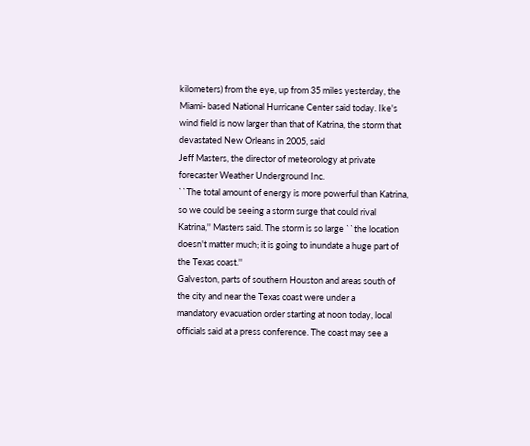kilometers) from the eye, up from 35 miles yesterday, the Miami- based National Hurricane Center said today. Ike's wind field is now larger than that of Katrina, the storm that devastated New Orleans in 2005, said
Jeff Masters, the director of meteorology at private forecaster Weather Underground Inc.
``The total amount of energy is more powerful than Katrina, so we could be seeing a storm surge that could rival Katrina,'' Masters said. The storm is so large ``the location doesn't matter much; it is going to inundate a huge part of the Texas coast.''
Galveston, parts of southern Houston and areas south of the city and near the Texas coast were under a
mandatory evacuation order starting at noon today, local officials said at a press conference. The coast may see a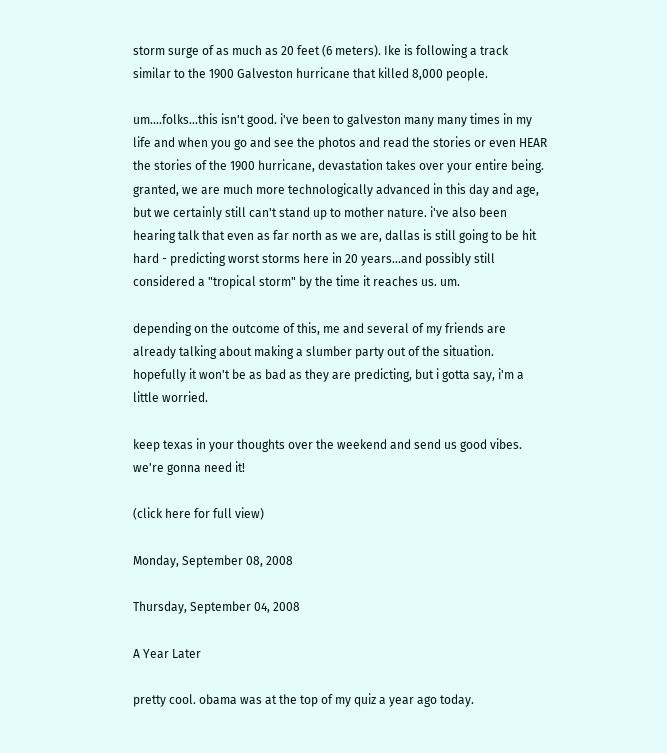storm surge of as much as 20 feet (6 meters). Ike is following a track similar to the 1900 Galveston hurricane that killed 8,000 people.

um....folks...this isn't good. i've been to galveston many many times in my life and when you go and see the photos and read the stories or even HEAR the stories of the 1900 hurricane, devastation takes over your entire being. granted, we are much more technologically advanced in this day and age, but we certainly still can't stand up to mother nature. i've also been hearing talk that even as far north as we are, dallas is still going to be hit hard - predicting worst storms here in 20 years...and possibly still considered a "tropical storm" by the time it reaches us. um.

depending on the outcome of this, me and several of my friends are already talking about making a slumber party out of the situation. hopefully it won't be as bad as they are predicting, but i gotta say, i'm a little worried.

keep texas in your thoughts over the weekend and send us good vibes. we're gonna need it!

(click here for full view)

Monday, September 08, 2008

Thursday, September 04, 2008

A Year Later

pretty cool. obama was at the top of my quiz a year ago today.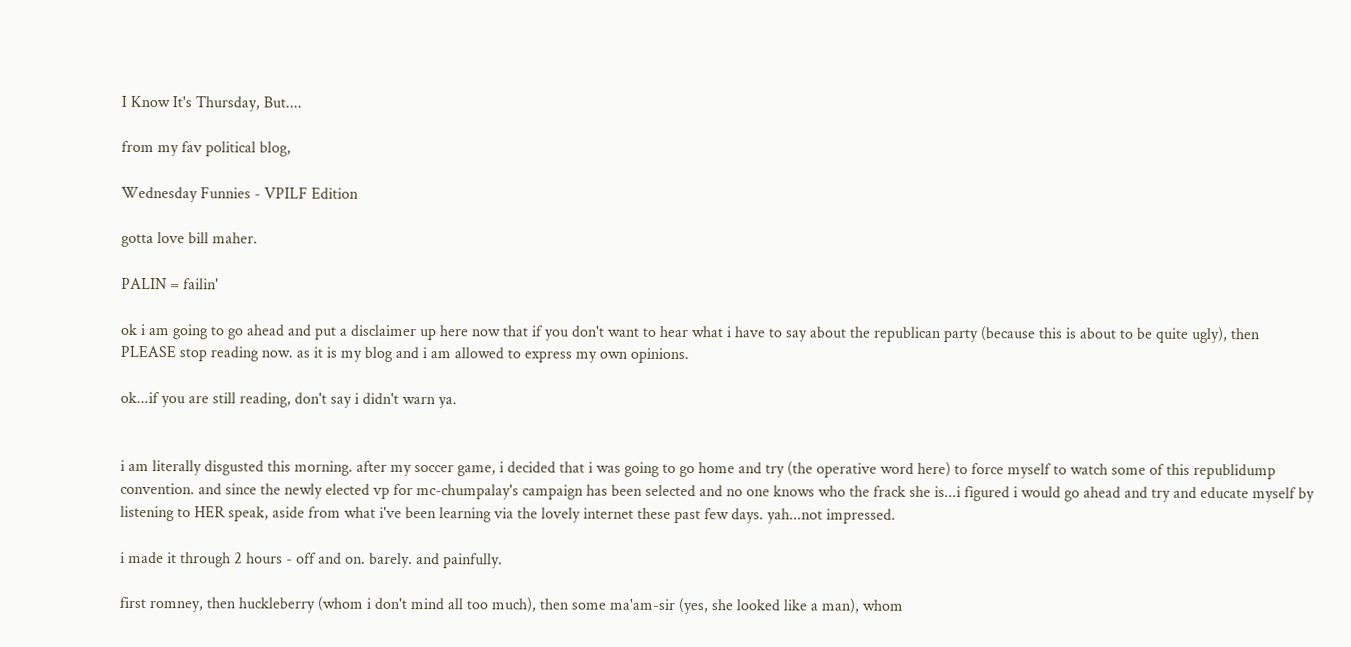I Know It's Thursday, But....

from my fav political blog,

Wednesday Funnies - VPILF Edition

gotta love bill maher.

PALIN = failin'

ok i am going to go ahead and put a disclaimer up here now that if you don't want to hear what i have to say about the republican party (because this is about to be quite ugly), then PLEASE stop reading now. as it is my blog and i am allowed to express my own opinions.

ok...if you are still reading, don't say i didn't warn ya.


i am literally disgusted this morning. after my soccer game, i decided that i was going to go home and try (the operative word here) to force myself to watch some of this republidump convention. and since the newly elected vp for mc-chumpalay's campaign has been selected and no one knows who the frack she is...i figured i would go ahead and try and educate myself by listening to HER speak, aside from what i've been learning via the lovely internet these past few days. yah...not impressed.

i made it through 2 hours - off and on. barely. and painfully.

first romney, then huckleberry (whom i don't mind all too much), then some ma'am-sir (yes, she looked like a man), whom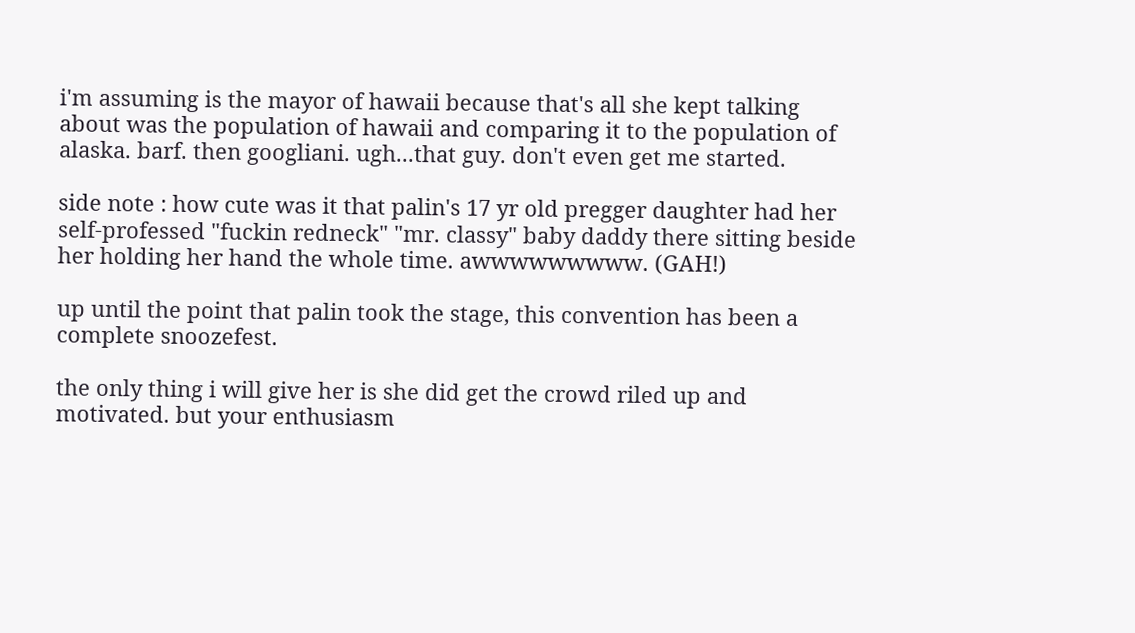i'm assuming is the mayor of hawaii because that's all she kept talking about was the population of hawaii and comparing it to the population of alaska. barf. then googliani. ugh...that guy. don't even get me started.

side note : how cute was it that palin's 17 yr old pregger daughter had her self-professed "fuckin redneck" "mr. classy" baby daddy there sitting beside her holding her hand the whole time. awwwwwwwww. (GAH!)

up until the point that palin took the stage, this convention has been a complete snoozefest.

the only thing i will give her is she did get the crowd riled up and motivated. but your enthusiasm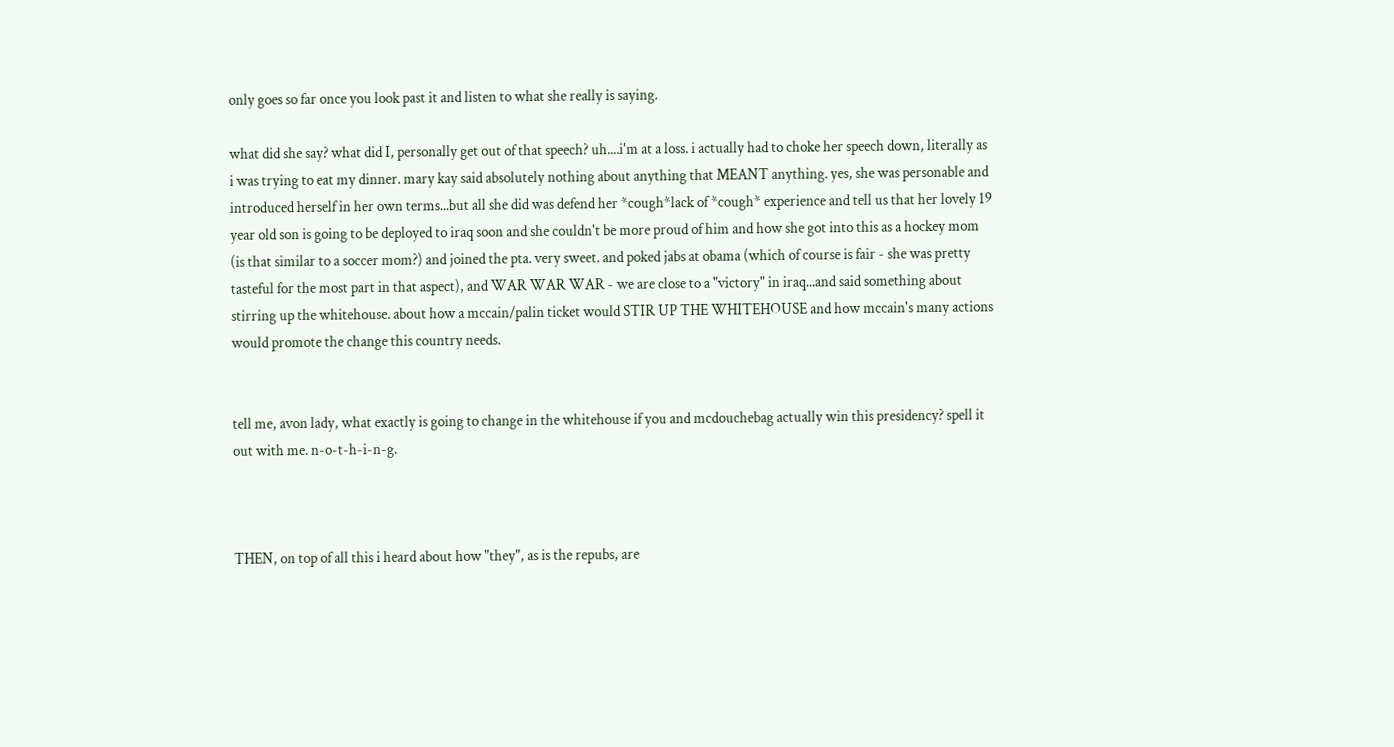only goes so far once you look past it and listen to what she really is saying.

what did she say? what did I, personally get out of that speech? uh....i'm at a loss. i actually had to choke her speech down, literally as i was trying to eat my dinner. mary kay said absolutely nothing about anything that MEANT anything. yes, she was personable and introduced herself in her own terms...but all she did was defend her *cough*lack of *cough* experience and tell us that her lovely 19 year old son is going to be deployed to iraq soon and she couldn't be more proud of him and how she got into this as a hockey mom (is that similar to a soccer mom?) and joined the pta. very sweet. and poked jabs at obama (which of course is fair - she was pretty tasteful for the most part in that aspect), and WAR WAR WAR - we are close to a "victory" in iraq...and said something about stirring up the whitehouse. about how a mccain/palin ticket would STIR UP THE WHITEHOUSE and how mccain's many actions would promote the change this country needs.


tell me, avon lady, what exactly is going to change in the whitehouse if you and mcdouchebag actually win this presidency? spell it out with me. n-o-t-h-i-n-g.



THEN, on top of all this i heard about how "they", as is the repubs, are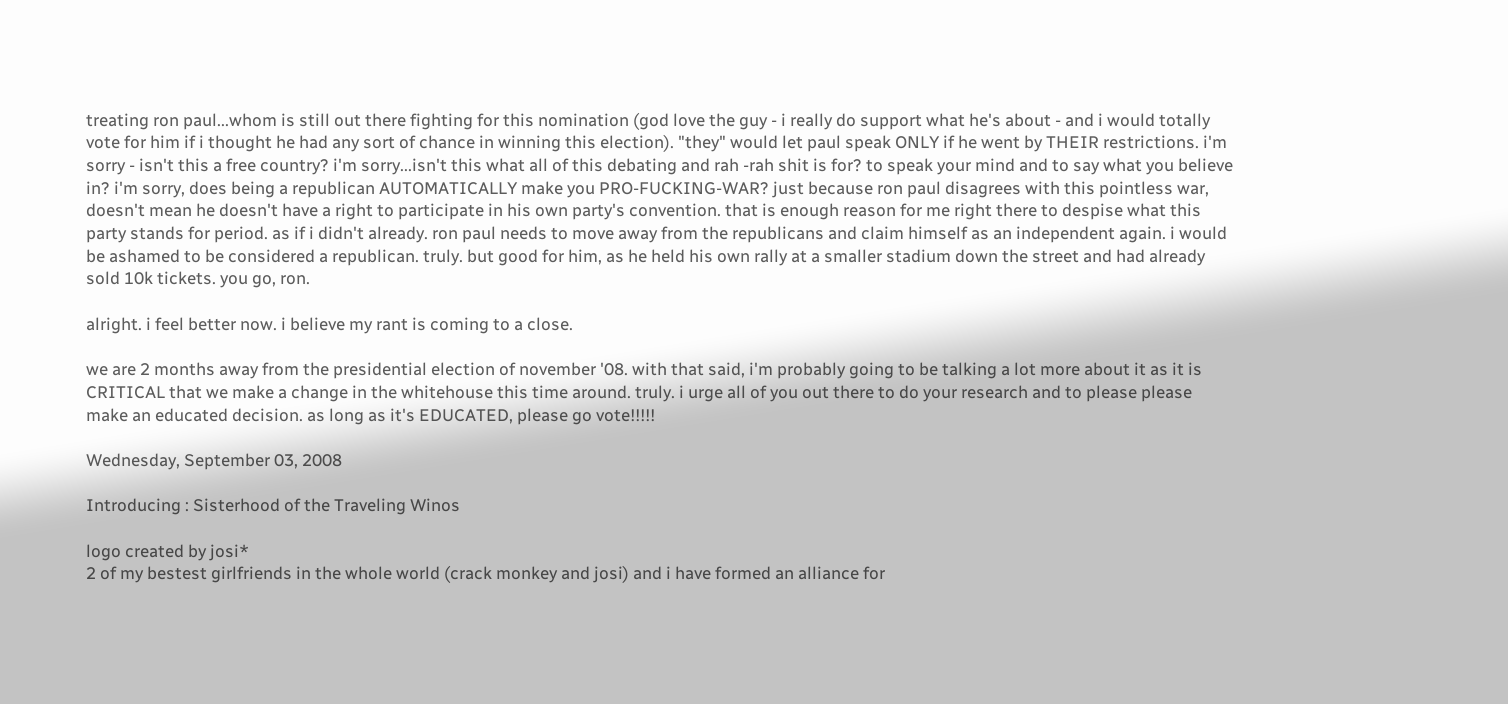treating ron paul...whom is still out there fighting for this nomination (god love the guy - i really do support what he's about - and i would totally vote for him if i thought he had any sort of chance in winning this election). "they" would let paul speak ONLY if he went by THEIR restrictions. i'm sorry - isn't this a free country? i'm sorry...isn't this what all of this debating and rah -rah shit is for? to speak your mind and to say what you believe in? i'm sorry, does being a republican AUTOMATICALLY make you PRO-FUCKING-WAR? just because ron paul disagrees with this pointless war, doesn't mean he doesn't have a right to participate in his own party's convention. that is enough reason for me right there to despise what this party stands for period. as if i didn't already. ron paul needs to move away from the republicans and claim himself as an independent again. i would be ashamed to be considered a republican. truly. but good for him, as he held his own rally at a smaller stadium down the street and had already sold 10k tickets. you go, ron.

alright. i feel better now. i believe my rant is coming to a close.

we are 2 months away from the presidential election of november '08. with that said, i'm probably going to be talking a lot more about it as it is CRITICAL that we make a change in the whitehouse this time around. truly. i urge all of you out there to do your research and to please please make an educated decision. as long as it's EDUCATED, please go vote!!!!!

Wednesday, September 03, 2008

Introducing : Sisterhood of the Traveling Winos

logo created by josi*
2 of my bestest girlfriends in the whole world (crack monkey and josi) and i have formed an alliance for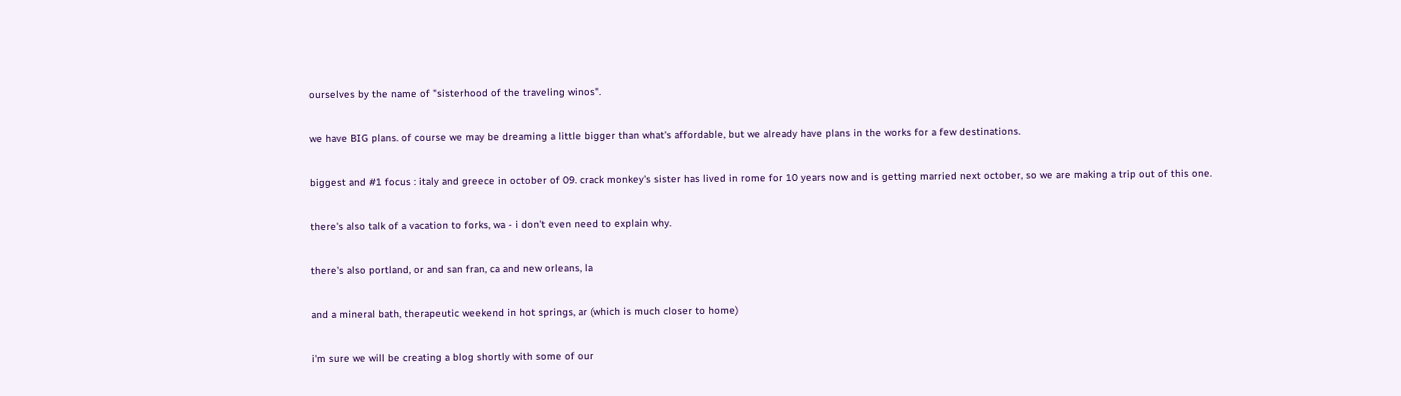ourselves by the name of "sisterhood of the traveling winos".

we have BIG plans. of course we may be dreaming a little bigger than what's affordable, but we already have plans in the works for a few destinations.

biggest and #1 focus : italy and greece in october of 09. crack monkey's sister has lived in rome for 10 years now and is getting married next october, so we are making a trip out of this one.

there's also talk of a vacation to forks, wa - i don't even need to explain why.

there's also portland, or and san fran, ca and new orleans, la

and a mineral bath, therapeutic weekend in hot springs, ar (which is much closer to home)

i'm sure we will be creating a blog shortly with some of our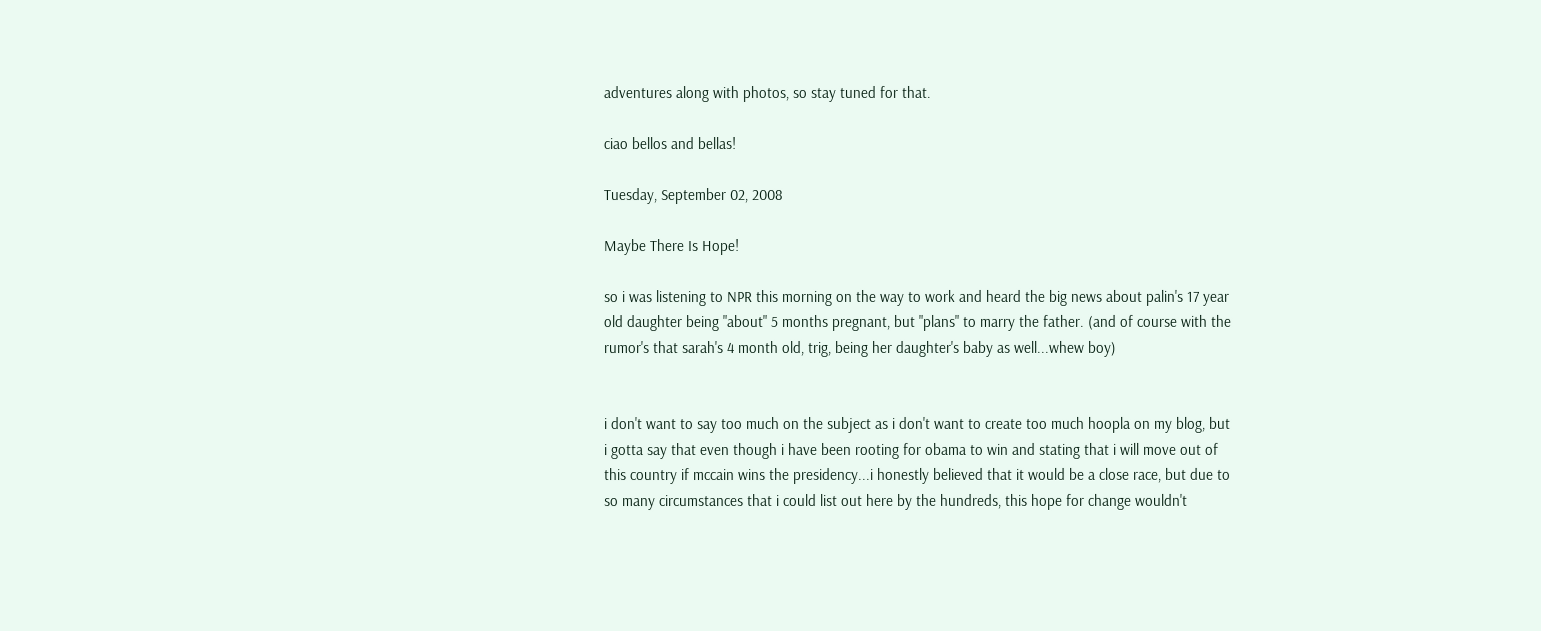adventures along with photos, so stay tuned for that.

ciao bellos and bellas!

Tuesday, September 02, 2008

Maybe There Is Hope!

so i was listening to NPR this morning on the way to work and heard the big news about palin's 17 year old daughter being "about" 5 months pregnant, but "plans" to marry the father. (and of course with the rumor's that sarah's 4 month old, trig, being her daughter's baby as well...whew boy)


i don't want to say too much on the subject as i don't want to create too much hoopla on my blog, but i gotta say that even though i have been rooting for obama to win and stating that i will move out of this country if mccain wins the presidency...i honestly believed that it would be a close race, but due to so many circumstances that i could list out here by the hundreds, this hope for change wouldn't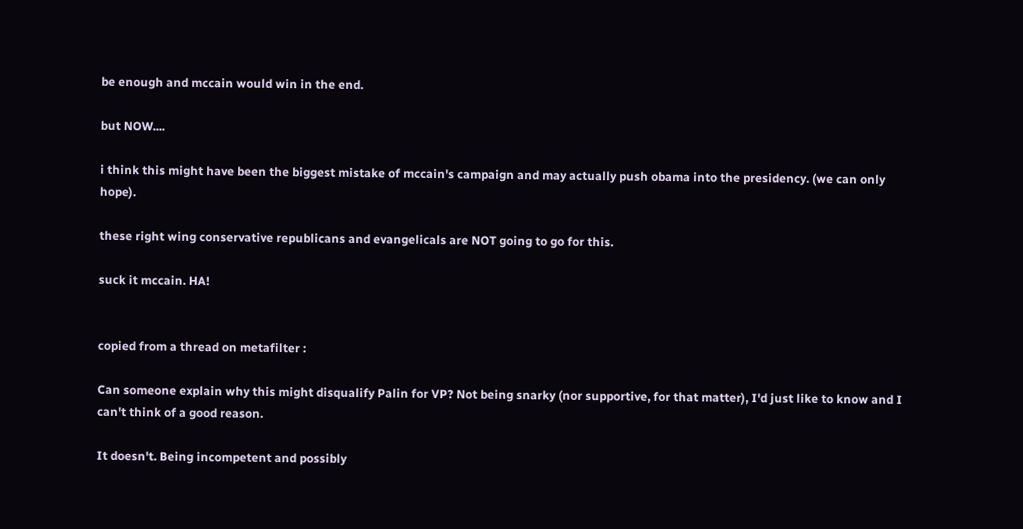be enough and mccain would win in the end.

but NOW....

i think this might have been the biggest mistake of mccain's campaign and may actually push obama into the presidency. (we can only hope).

these right wing conservative republicans and evangelicals are NOT going to go for this.

suck it mccain. HA!


copied from a thread on metafilter :

Can someone explain why this might disqualify Palin for VP? Not being snarky (nor supportive, for that matter), I'd just like to know and I can't think of a good reason.

It doesn't. Being incompetent and possibly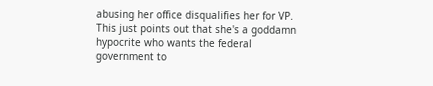abusing her office disqualifies her for VP. This just points out that she's a goddamn hypocrite who wants the federal government to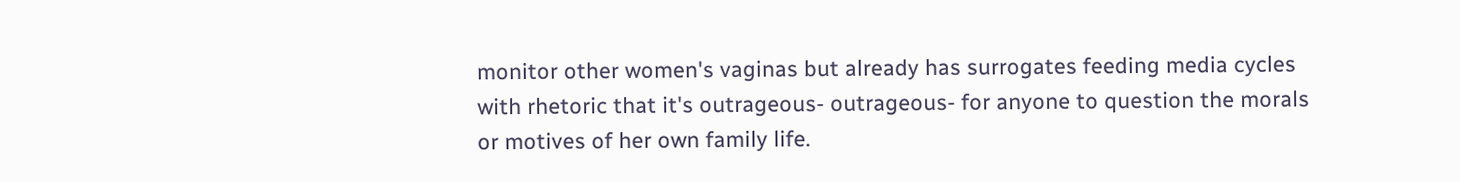monitor other women's vaginas but already has surrogates feeding media cycles with rhetoric that it's outrageous- outrageous- for anyone to question the morals or motives of her own family life.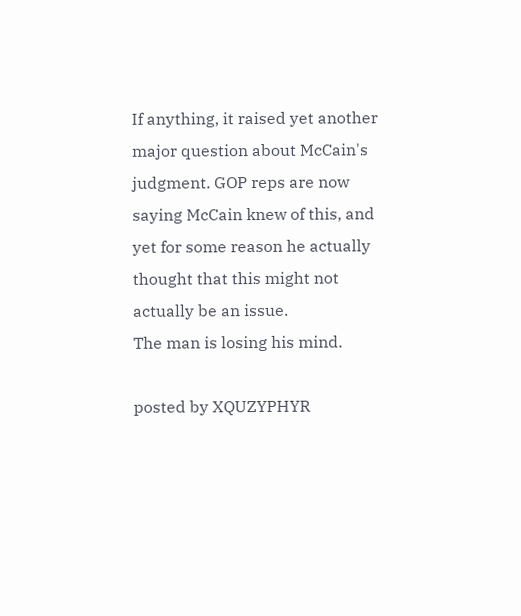If anything, it raised yet another major question about McCain's judgment. GOP reps are now saying McCain knew of this, and yet for some reason he actually thought that this might not actually be an issue.
The man is losing his mind.

posted by XQUZYPHYR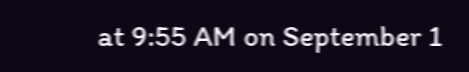at 9:55 AM on September 1